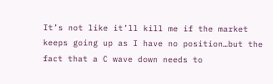It’s not like it’ll kill me if the market keeps going up as I have no position…but the fact that a C wave down needs to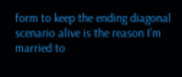form to keep the ending diagonal scenario alive is the reason I’m married to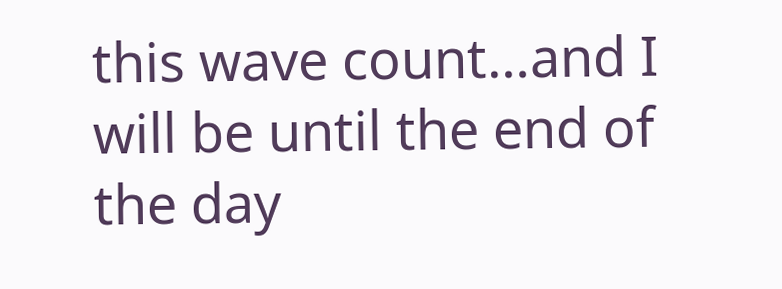this wave count…and I will be until the end of the day